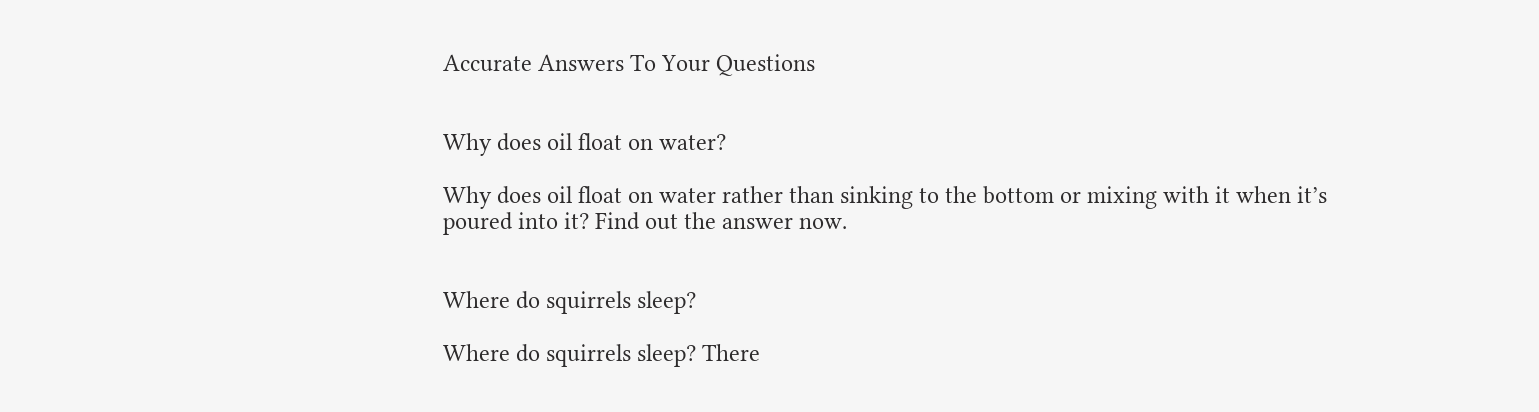Accurate Answers To Your Questions


Why does oil float on water?

Why does oil float on water rather than sinking to the bottom or mixing with it when it’s poured into it? Find out the answer now.


Where do squirrels sleep?

Where do squirrels sleep? There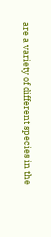are a variety of different species in the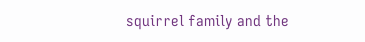squirrel family and the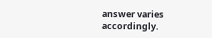answer varies accordingly.